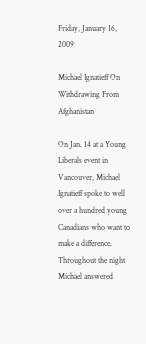Friday, January 16, 2009

Michael Ignatieff On Withdrawing From Afghanistan

On Jan. 14 at a Young Liberals event in Vancouver, Michael Ignatieff spoke to well over a hundred young Canadians who want to make a difference. Throughout the night Michael answered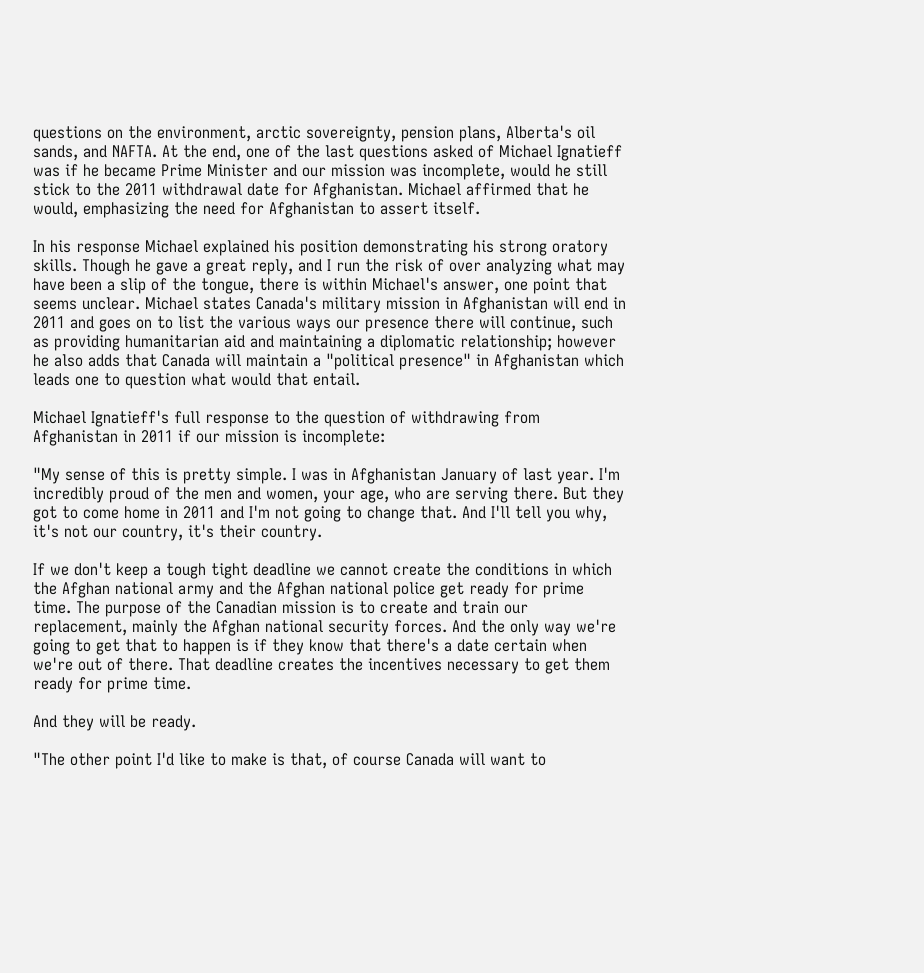questions on the environment, arctic sovereignty, pension plans, Alberta's oil sands, and NAFTA. At the end, one of the last questions asked of Michael Ignatieff was if he became Prime Minister and our mission was incomplete, would he still stick to the 2011 withdrawal date for Afghanistan. Michael affirmed that he would, emphasizing the need for Afghanistan to assert itself.

In his response Michael explained his position demonstrating his strong oratory skills. Though he gave a great reply, and I run the risk of over analyzing what may have been a slip of the tongue, there is within Michael's answer, one point that seems unclear. Michael states Canada's military mission in Afghanistan will end in 2011 and goes on to list the various ways our presence there will continue, such as providing humanitarian aid and maintaining a diplomatic relationship; however he also adds that Canada will maintain a "political presence" in Afghanistan which leads one to question what would that entail.

Michael Ignatieff's full response to the question of withdrawing from Afghanistan in 2011 if our mission is incomplete:

"My sense of this is pretty simple. I was in Afghanistan January of last year. I'm incredibly proud of the men and women, your age, who are serving there. But they got to come home in 2011 and I'm not going to change that. And I'll tell you why, it's not our country, it's their country.

If we don't keep a tough tight deadline we cannot create the conditions in which the Afghan national army and the Afghan national police get ready for prime time. The purpose of the Canadian mission is to create and train our replacement, mainly the Afghan national security forces. And the only way we're going to get that to happen is if they know that there's a date certain when we're out of there. That deadline creates the incentives necessary to get them ready for prime time.

And they will be ready.

"The other point I'd like to make is that, of course Canada will want to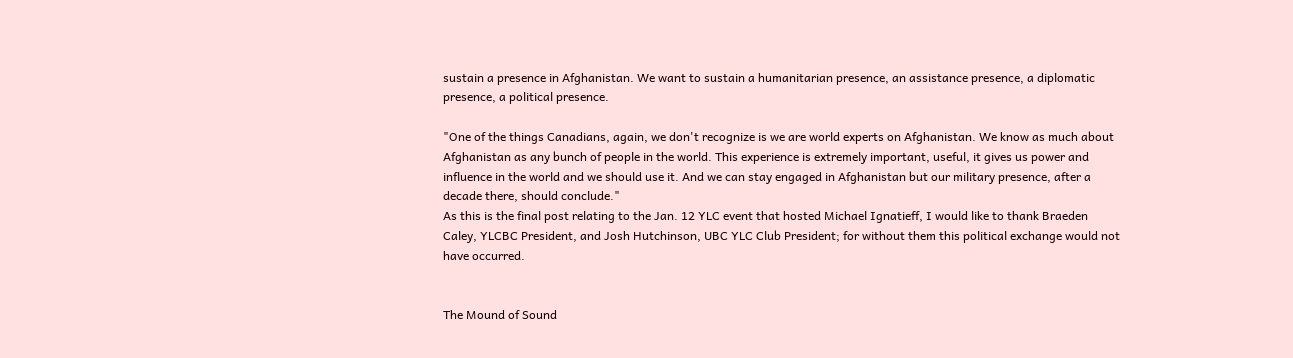sustain a presence in Afghanistan. We want to sustain a humanitarian presence, an assistance presence, a diplomatic presence, a political presence.

"One of the things Canadians, again, we don't recognize is we are world experts on Afghanistan. We know as much about Afghanistan as any bunch of people in the world. This experience is extremely important, useful, it gives us power and influence in the world and we should use it. And we can stay engaged in Afghanistan but our military presence, after a decade there, should conclude."
As this is the final post relating to the Jan. 12 YLC event that hosted Michael Ignatieff, I would like to thank Braeden Caley, YLCBC President, and Josh Hutchinson, UBC YLC Club President; for without them this political exchange would not have occurred.


The Mound of Sound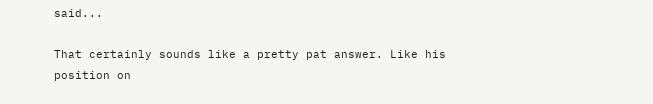said...

That certainly sounds like a pretty pat answer. Like his position on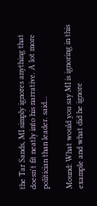the Tar Sands, MI simply ignores anything that doesn't fit neatly into his narrative. A lot more politician than leader. said...

Mound: What would you say MI is ignoring in this example and what did he ignore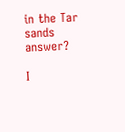in the Tar sands answer?

I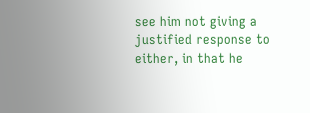see him not giving a justified response to either, in that he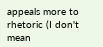appeals more to rhetoric (I don't mean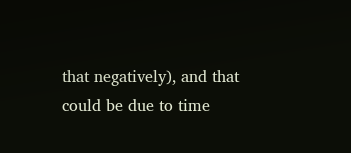that negatively), and that could be due to time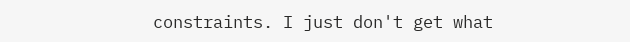constraints. I just don't get what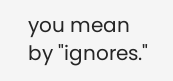you mean by "ignores."